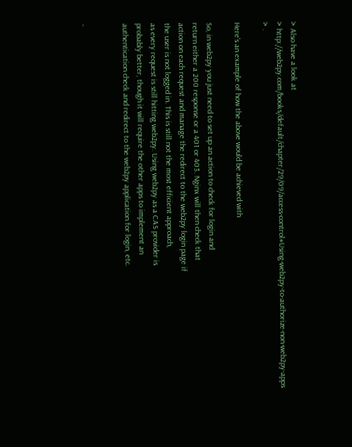> Also have a look at
> http://web2py.com/books/default/chapter/29/09/access-control#Using-web2py-to-authorize-non-web2py-apps
> .

Here's an example of how the above would be achieved with

So, in web2py you just need to set up an action to check for login and
return either a 200 response or a 401 or 403. Nginx will then check that
action on each request and manage the redirect to the web2py login page if
the user is not logged in. This is still not the most efficient approach,
as every request is still hitting web2py. Using web2py as a CAS provider is
probably better, though it will require the other apps to implement an
authentication check and redirect to the web2py application for login, etc.


-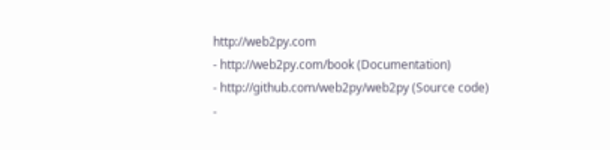http://web2py.com
- http://web2py.com/book (Documentation)
- http://github.com/web2py/web2py (Source code)
-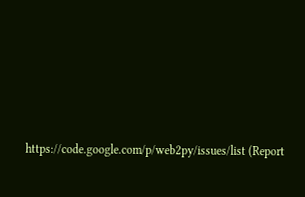https://code.google.com/p/web2py/issues/list (Report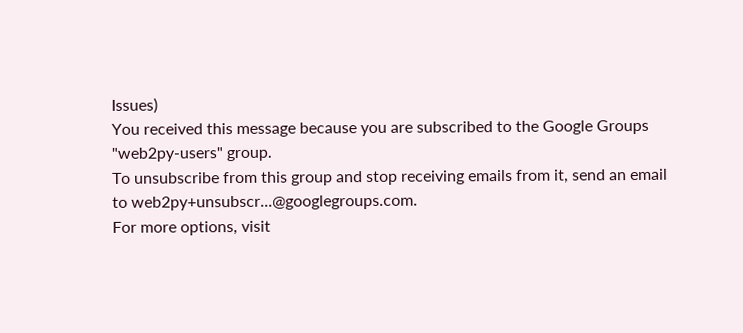Issues)
You received this message because you are subscribed to the Google Groups
"web2py-users" group.
To unsubscribe from this group and stop receiving emails from it, send an email
to web2py+unsubscr...@googlegroups.com.
For more options, visit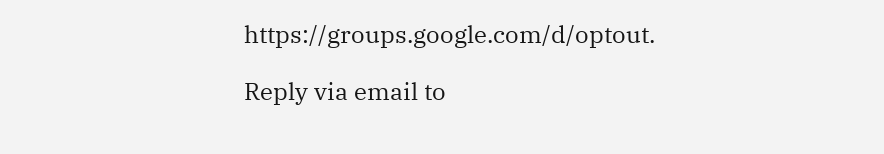https://groups.google.com/d/optout.

Reply via email to